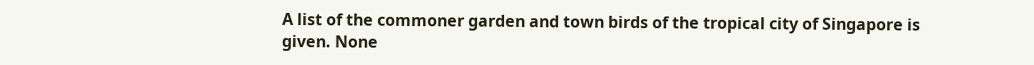A list of the commoner garden and town birds of the tropical city of Singapore is given. None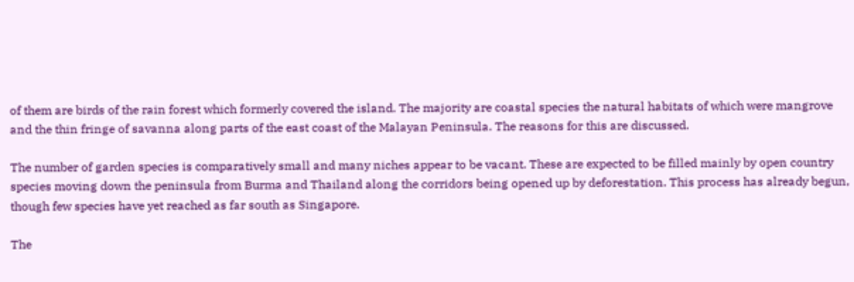of them are birds of the rain forest which formerly covered the island. The majority are coastal species the natural habitats of which were mangrove and the thin fringe of savanna along parts of the east coast of the Malayan Peninsula. The reasons for this are discussed.

The number of garden species is comparatively small and many niches appear to be vacant. These are expected to be filled mainly by open country species moving down the peninsula from Burma and Thailand along the corridors being opened up by deforestation. This process has already begun, though few species have yet reached as far south as Singapore.

The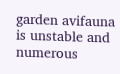garden avifauna is unstable and numerous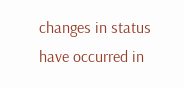changes in status have occurred in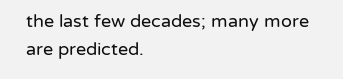the last few decades; many more are predicted.